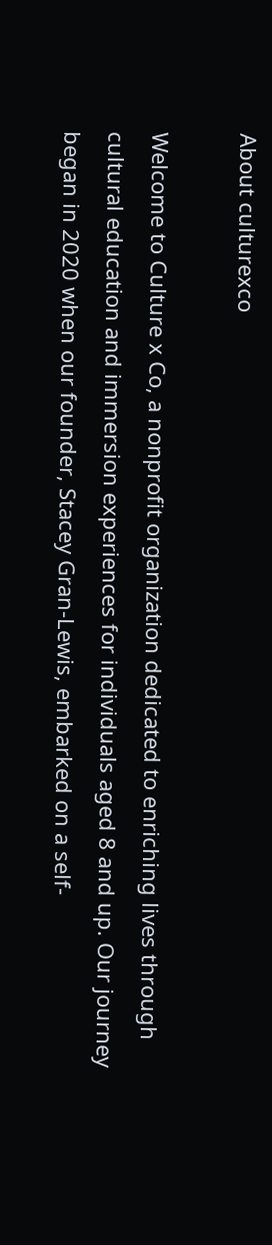About culturexco

Welcome to Culture x Co, a nonprofit organization dedicated to enriching lives through cultural education and immersion experiences for individuals aged 8 and up. Our journey began in 2020 when our founder, Stacey Gran-Lewis, embarked on a self-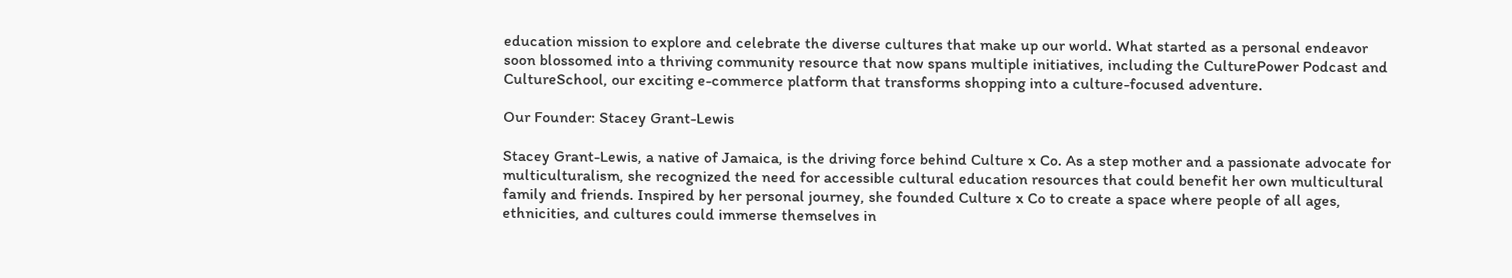education mission to explore and celebrate the diverse cultures that make up our world. What started as a personal endeavor soon blossomed into a thriving community resource that now spans multiple initiatives, including the CulturePower Podcast and CultureSchool, our exciting e-commerce platform that transforms shopping into a culture-focused adventure.

Our Founder: Stacey Grant-Lewis

Stacey Grant-Lewis, a native of Jamaica, is the driving force behind Culture x Co. As a step mother and a passionate advocate for multiculturalism, she recognized the need for accessible cultural education resources that could benefit her own multicultural family and friends. Inspired by her personal journey, she founded Culture x Co to create a space where people of all ages, ethnicities, and cultures could immerse themselves in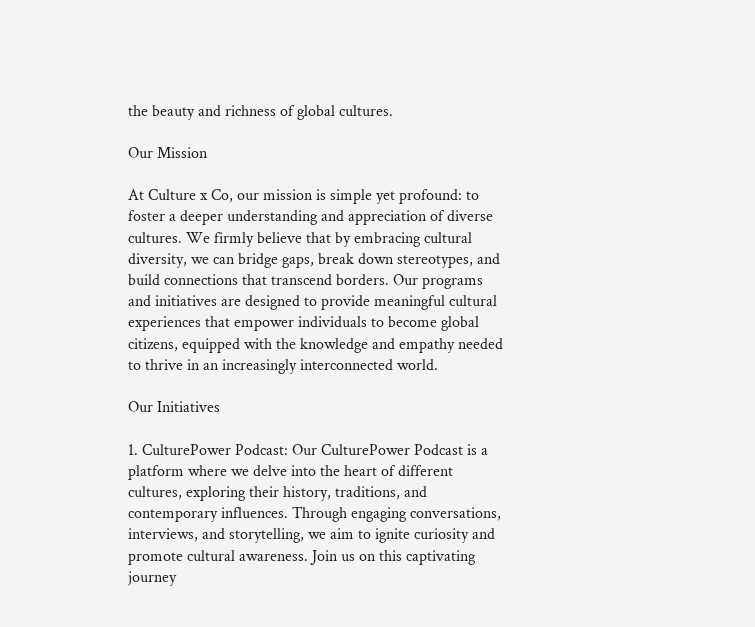the beauty and richness of global cultures.

Our Mission

At Culture x Co, our mission is simple yet profound: to foster a deeper understanding and appreciation of diverse cultures. We firmly believe that by embracing cultural diversity, we can bridge gaps, break down stereotypes, and build connections that transcend borders. Our programs and initiatives are designed to provide meaningful cultural experiences that empower individuals to become global citizens, equipped with the knowledge and empathy needed to thrive in an increasingly interconnected world.

Our Initiatives

1. CulturePower Podcast: Our CulturePower Podcast is a platform where we delve into the heart of different cultures, exploring their history, traditions, and contemporary influences. Through engaging conversations, interviews, and storytelling, we aim to ignite curiosity and promote cultural awareness. Join us on this captivating journey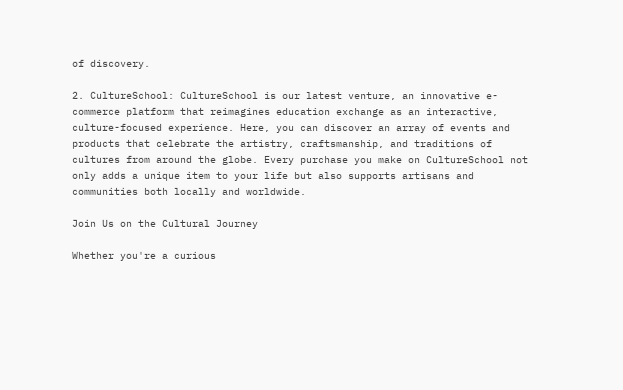of discovery.

2. CultureSchool: CultureSchool is our latest venture, an innovative e-commerce platform that reimagines education exchange as an interactive, culture-focused experience. Here, you can discover an array of events and products that celebrate the artistry, craftsmanship, and traditions of cultures from around the globe. Every purchase you make on CultureSchool not only adds a unique item to your life but also supports artisans and communities both locally and worldwide.

Join Us on the Cultural Journey

Whether you're a curious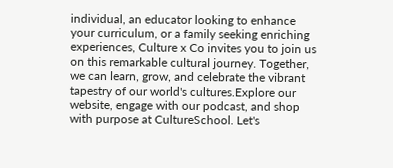individual, an educator looking to enhance your curriculum, or a family seeking enriching experiences, Culture x Co invites you to join us on this remarkable cultural journey. Together, we can learn, grow, and celebrate the vibrant tapestry of our world's cultures.Explore our website, engage with our podcast, and shop with purpose at CultureSchool. Let's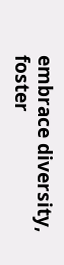embrace diversity, foster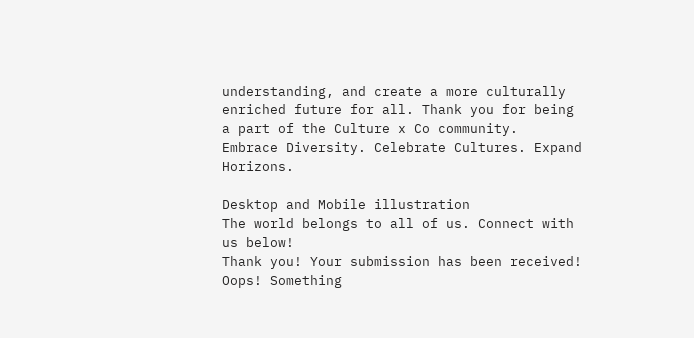understanding, and create a more culturally enriched future for all. Thank you for being a part of the Culture x Co community.
Embrace Diversity. Celebrate Cultures. Expand Horizons.

Desktop and Mobile illustration
The world belongs to all of us. Connect with us below!
Thank you! Your submission has been received!
Oops! Something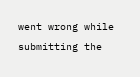went wrong while submitting the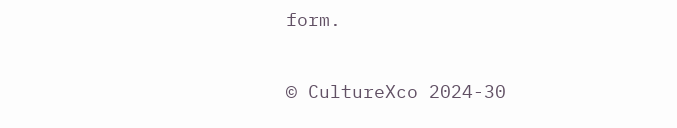form.

© CultureXco 2024-30